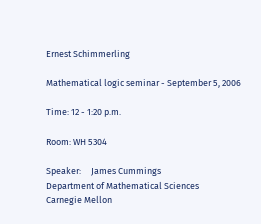Ernest Schimmerling

Mathematical logic seminar - September 5, 2006

Time: 12 - 1:20 p.m.

Room: WH 5304

Speaker:     James Cummings
Department of Mathematical Sciences
Carnegie Mellon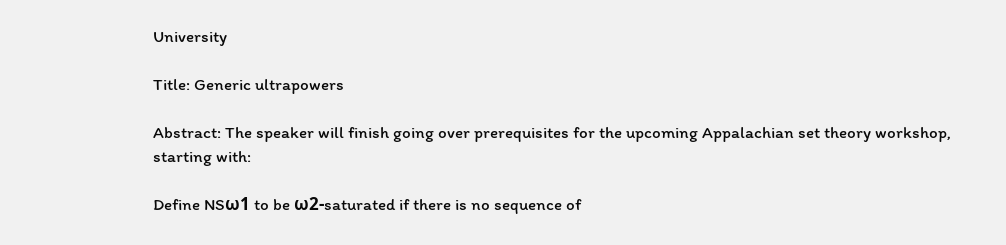University

Title: Generic ultrapowers

Abstract: The speaker will finish going over prerequisites for the upcoming Appalachian set theory workshop, starting with:

Define NSω1 to be ω2-saturated if there is no sequence of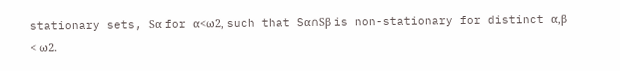stationary sets, Sα for α<ω2, such that Sα∩Sβ is non-stationary for distinct α,β < ω2.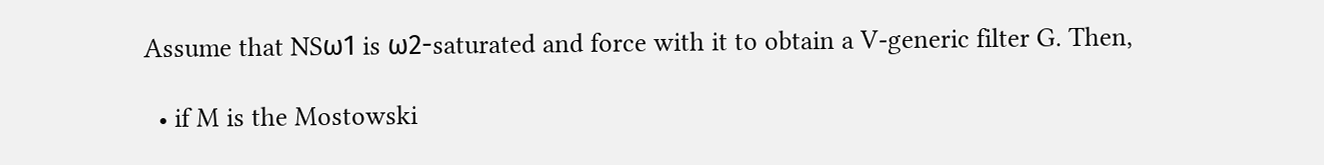Assume that NSω1 is ω2-saturated and force with it to obtain a V-generic filter G. Then,

  • if M is the Mostowski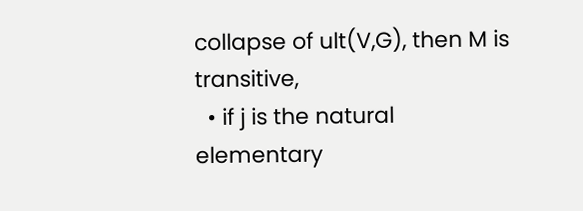collapse of ult(V,G), then M is transitive,
  • if j is the natural elementary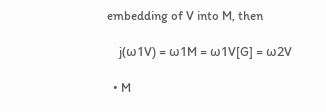embedding of V into M, then

    j(ω1V) = ω1M = ω1V[G] = ω2V

  • M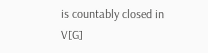is countably closed in V[G]